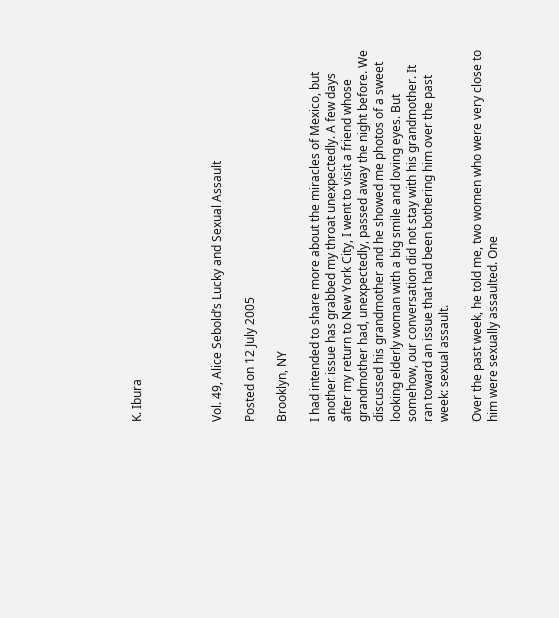K. Ibura




Vol. 49, Alice Sebold’s Lucky and Sexual Assault

Posted on 12 July 2005

Brooklyn, NY

I had intended to share more about the miracles of Mexico, but another issue has grabbed my throat unexpectedly. A few days after my return to New York City, I went to visit a friend whose grandmother had, unexpectedly, passed away the night before. We discussed his grandmother and he showed me photos of a sweet looking elderly woman with a big smile and loving eyes. But somehow, our conversation did not stay with his grandmother. It ran toward an issue that had been bothering him over the past week: sexual assault.

Over the past week, he told me, two women who were very close to him were sexually assaulted. One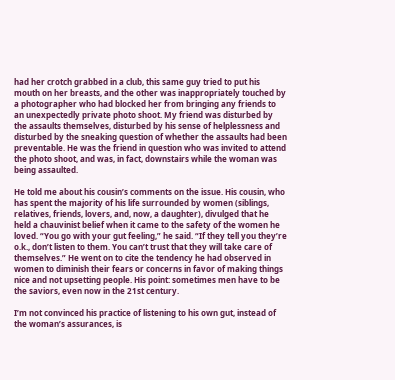had her crotch grabbed in a club, this same guy tried to put his mouth on her breasts, and the other was inappropriately touched by a photographer who had blocked her from bringing any friends to an unexpectedly private photo shoot. My friend was disturbed by the assaults themselves, disturbed by his sense of helplessness and disturbed by the sneaking question of whether the assaults had been preventable. He was the friend in question who was invited to attend the photo shoot, and was, in fact, downstairs while the woman was being assaulted.

He told me about his cousin’s comments on the issue. His cousin, who has spent the majority of his life surrounded by women (siblings, relatives, friends, lovers, and, now, a daughter), divulged that he held a chauvinist belief when it came to the safety of the women he loved. “You go with your gut feeling,” he said. “If they tell you they’re o.k., don’t listen to them. You can’t trust that they will take care of themselves.” He went on to cite the tendency he had observed in women to diminish their fears or concerns in favor of making things nice and not upsetting people. His point: sometimes men have to be the saviors, even now in the 21st century.

I’m not convinced his practice of listening to his own gut, instead of the woman’s assurances, is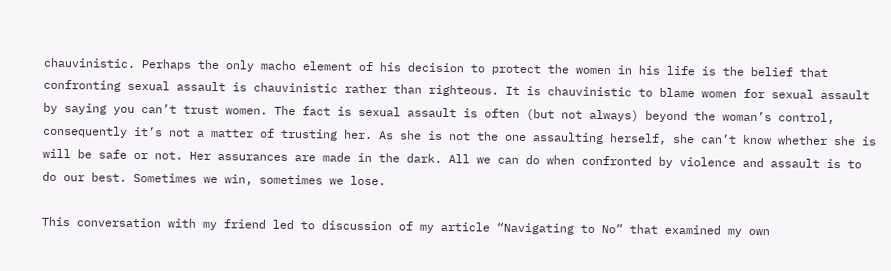chauvinistic. Perhaps the only macho element of his decision to protect the women in his life is the belief that confronting sexual assault is chauvinistic rather than righteous. It is chauvinistic to blame women for sexual assault by saying you can’t trust women. The fact is sexual assault is often (but not always) beyond the woman’s control, consequently it’s not a matter of trusting her. As she is not the one assaulting herself, she can’t know whether she is will be safe or not. Her assurances are made in the dark. All we can do when confronted by violence and assault is to do our best. Sometimes we win, sometimes we lose.

This conversation with my friend led to discussion of my article “Navigating to No” that examined my own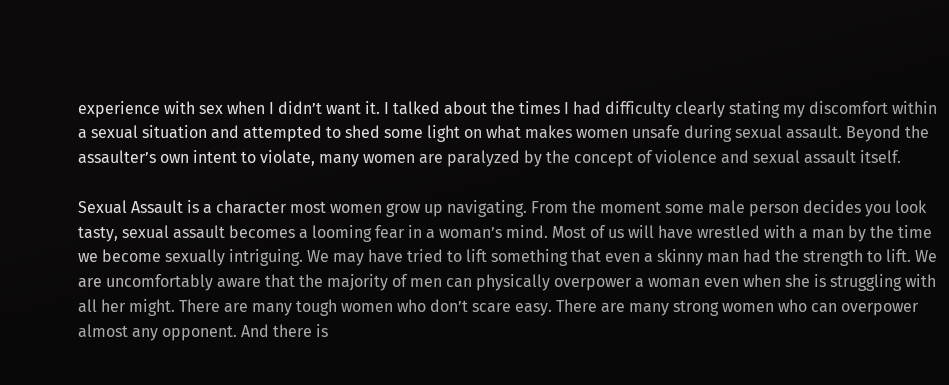experience with sex when I didn’t want it. I talked about the times I had difficulty clearly stating my discomfort within a sexual situation and attempted to shed some light on what makes women unsafe during sexual assault. Beyond the assaulter’s own intent to violate, many women are paralyzed by the concept of violence and sexual assault itself.

Sexual Assault is a character most women grow up navigating. From the moment some male person decides you look tasty, sexual assault becomes a looming fear in a woman’s mind. Most of us will have wrestled with a man by the time we become sexually intriguing. We may have tried to lift something that even a skinny man had the strength to lift. We are uncomfortably aware that the majority of men can physically overpower a woman even when she is struggling with all her might. There are many tough women who don’t scare easy. There are many strong women who can overpower almost any opponent. And there is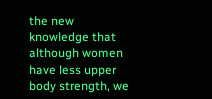the new knowledge that although women have less upper body strength, we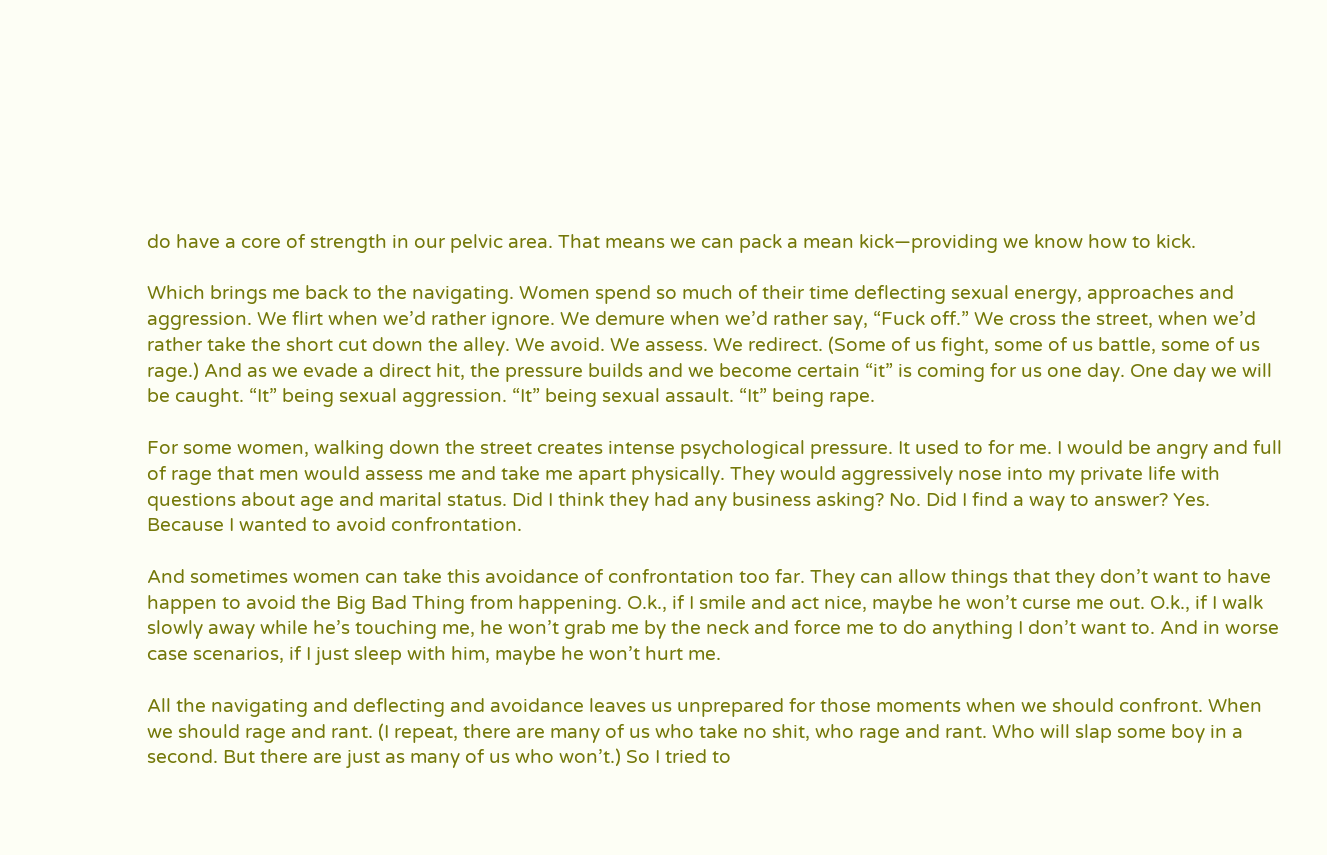do have a core of strength in our pelvic area. That means we can pack a mean kick—providing we know how to kick.

Which brings me back to the navigating. Women spend so much of their time deflecting sexual energy, approaches and aggression. We flirt when we’d rather ignore. We demure when we’d rather say, “Fuck off.” We cross the street, when we’d rather take the short cut down the alley. We avoid. We assess. We redirect. (Some of us fight, some of us battle, some of us rage.) And as we evade a direct hit, the pressure builds and we become certain “it” is coming for us one day. One day we will be caught. “It” being sexual aggression. “It” being sexual assault. “It” being rape.

For some women, walking down the street creates intense psychological pressure. It used to for me. I would be angry and full of rage that men would assess me and take me apart physically. They would aggressively nose into my private life with questions about age and marital status. Did I think they had any business asking? No. Did I find a way to answer? Yes. Because I wanted to avoid confrontation.

And sometimes women can take this avoidance of confrontation too far. They can allow things that they don’t want to have happen to avoid the Big Bad Thing from happening. O.k., if I smile and act nice, maybe he won’t curse me out. O.k., if I walk slowly away while he’s touching me, he won’t grab me by the neck and force me to do anything I don’t want to. And in worse case scenarios, if I just sleep with him, maybe he won’t hurt me.

All the navigating and deflecting and avoidance leaves us unprepared for those moments when we should confront. When we should rage and rant. (I repeat, there are many of us who take no shit, who rage and rant. Who will slap some boy in a second. But there are just as many of us who won’t.) So I tried to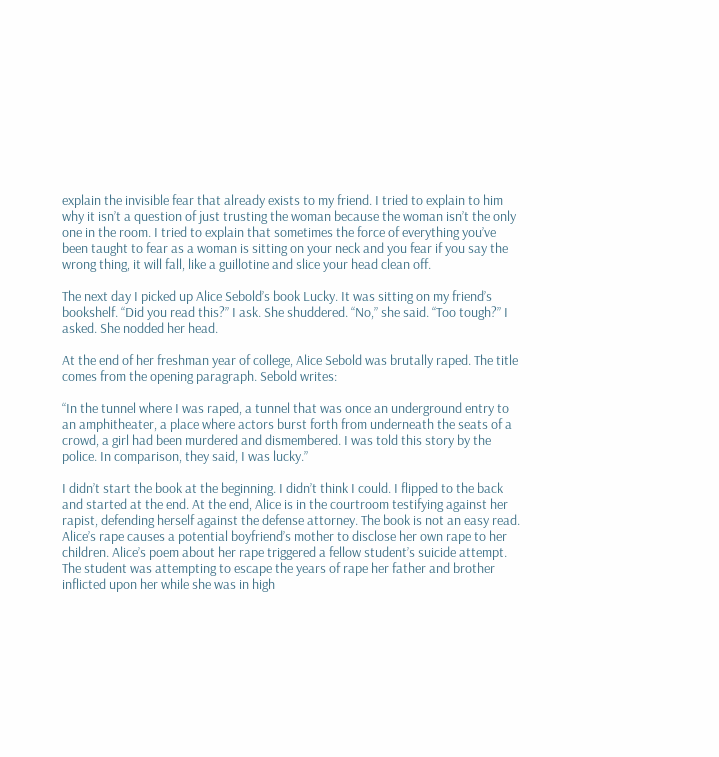explain the invisible fear that already exists to my friend. I tried to explain to him why it isn’t a question of just trusting the woman because the woman isn’t the only one in the room. I tried to explain that sometimes the force of everything you’ve been taught to fear as a woman is sitting on your neck and you fear if you say the wrong thing, it will fall, like a guillotine and slice your head clean off.

The next day I picked up Alice Sebold’s book Lucky. It was sitting on my friend’s bookshelf. “Did you read this?” I ask. She shuddered. “No,” she said. “Too tough?” I asked. She nodded her head.

At the end of her freshman year of college, Alice Sebold was brutally raped. The title comes from the opening paragraph. Sebold writes:

“In the tunnel where I was raped, a tunnel that was once an underground entry to an amphitheater, a place where actors burst forth from underneath the seats of a crowd, a girl had been murdered and dismembered. I was told this story by the police. In comparison, they said, I was lucky.”

I didn’t start the book at the beginning. I didn’t think I could. I flipped to the back and started at the end. At the end, Alice is in the courtroom testifying against her rapist, defending herself against the defense attorney. The book is not an easy read. Alice’s rape causes a potential boyfriend’s mother to disclose her own rape to her children. Alice’s poem about her rape triggered a fellow student’s suicide attempt. The student was attempting to escape the years of rape her father and brother inflicted upon her while she was in high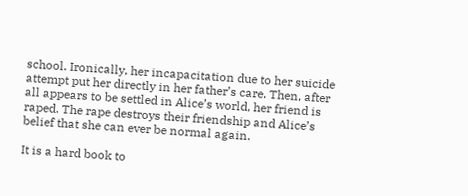school. Ironically, her incapacitation due to her suicide attempt put her directly in her father’s care. Then, after all appears to be settled in Alice’s world, her friend is raped. The rape destroys their friendship and Alice’s belief that she can ever be normal again.

It is a hard book to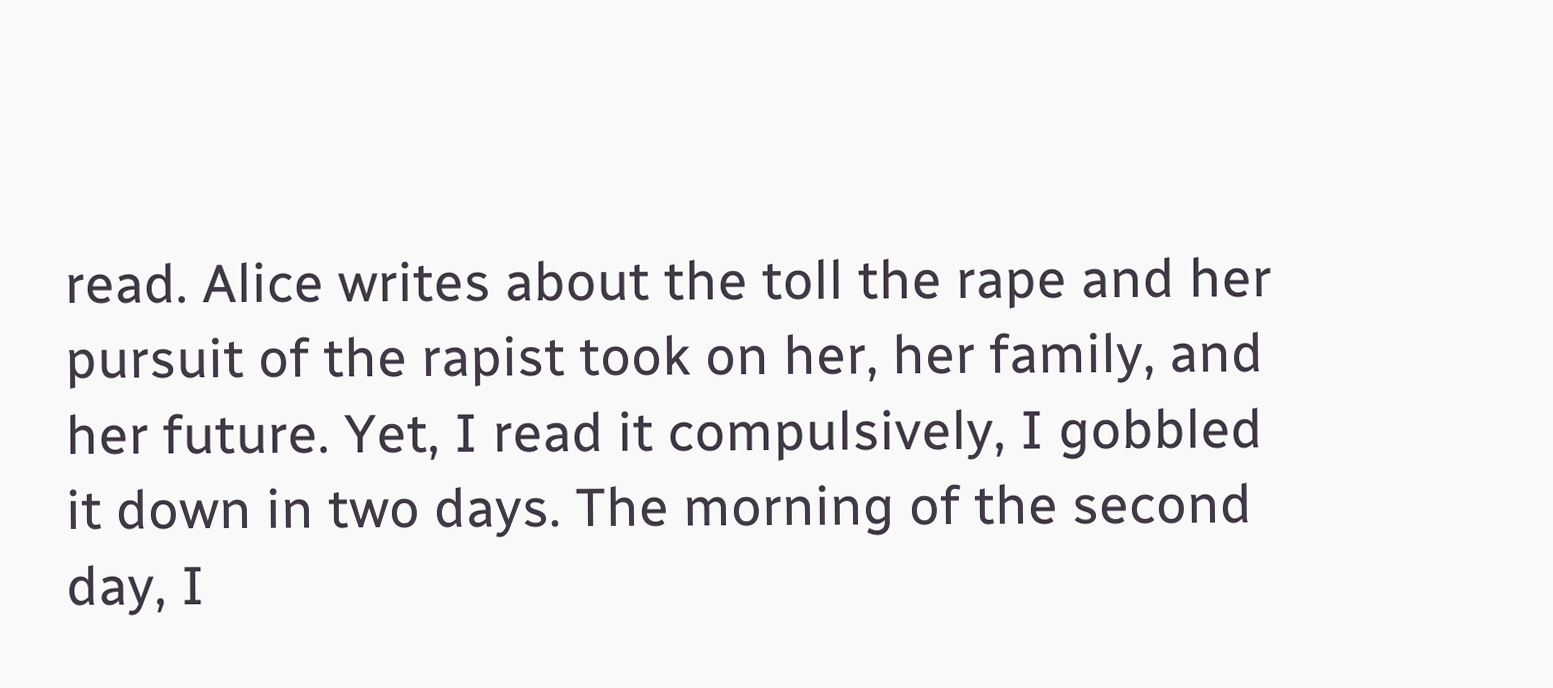read. Alice writes about the toll the rape and her pursuit of the rapist took on her, her family, and her future. Yet, I read it compulsively, I gobbled it down in two days. The morning of the second day, I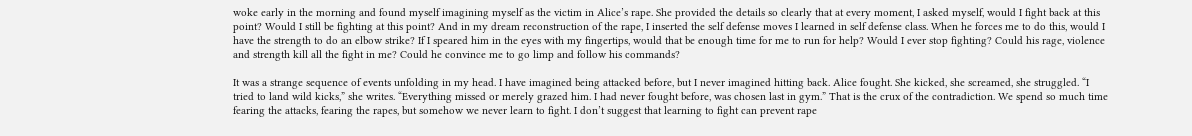woke early in the morning and found myself imagining myself as the victim in Alice’s rape. She provided the details so clearly that at every moment, I asked myself, would I fight back at this point? Would I still be fighting at this point? And in my dream reconstruction of the rape, I inserted the self defense moves I learned in self defense class. When he forces me to do this, would I have the strength to do an elbow strike? If I speared him in the eyes with my fingertips, would that be enough time for me to run for help? Would I ever stop fighting? Could his rage, violence and strength kill all the fight in me? Could he convince me to go limp and follow his commands?

It was a strange sequence of events unfolding in my head. I have imagined being attacked before, but I never imagined hitting back. Alice fought. She kicked, she screamed, she struggled. “I tried to land wild kicks,” she writes. “Everything missed or merely grazed him. I had never fought before, was chosen last in gym.” That is the crux of the contradiction. We spend so much time fearing the attacks, fearing the rapes, but somehow we never learn to fight. I don’t suggest that learning to fight can prevent rape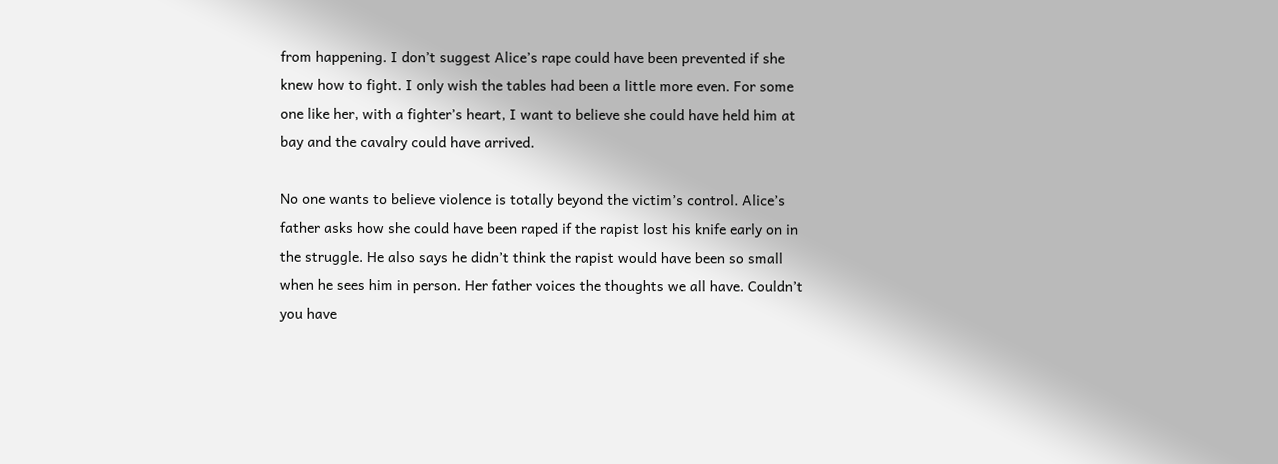from happening. I don’t suggest Alice’s rape could have been prevented if she knew how to fight. I only wish the tables had been a little more even. For some one like her, with a fighter’s heart, I want to believe she could have held him at bay and the cavalry could have arrived.

No one wants to believe violence is totally beyond the victim’s control. Alice’s father asks how she could have been raped if the rapist lost his knife early on in the struggle. He also says he didn’t think the rapist would have been so small when he sees him in person. Her father voices the thoughts we all have. Couldn’t you have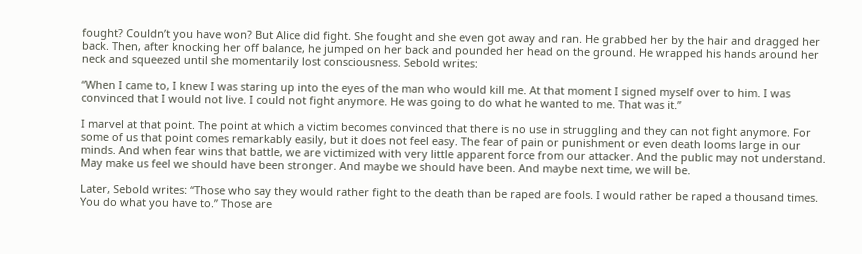fought? Couldn’t you have won? But Alice did fight. She fought and she even got away and ran. He grabbed her by the hair and dragged her back. Then, after knocking her off balance, he jumped on her back and pounded her head on the ground. He wrapped his hands around her neck and squeezed until she momentarily lost consciousness. Sebold writes:

“When I came to, I knew I was staring up into the eyes of the man who would kill me. At that moment I signed myself over to him. I was convinced that I would not live. I could not fight anymore. He was going to do what he wanted to me. That was it.”

I marvel at that point. The point at which a victim becomes convinced that there is no use in struggling and they can not fight anymore. For some of us that point comes remarkably easily, but it does not feel easy. The fear of pain or punishment or even death looms large in our minds. And when fear wins that battle, we are victimized with very little apparent force from our attacker. And the public may not understand. May make us feel we should have been stronger. And maybe we should have been. And maybe next time, we will be.

Later, Sebold writes: “Those who say they would rather fight to the death than be raped are fools. I would rather be raped a thousand times. You do what you have to.” Those are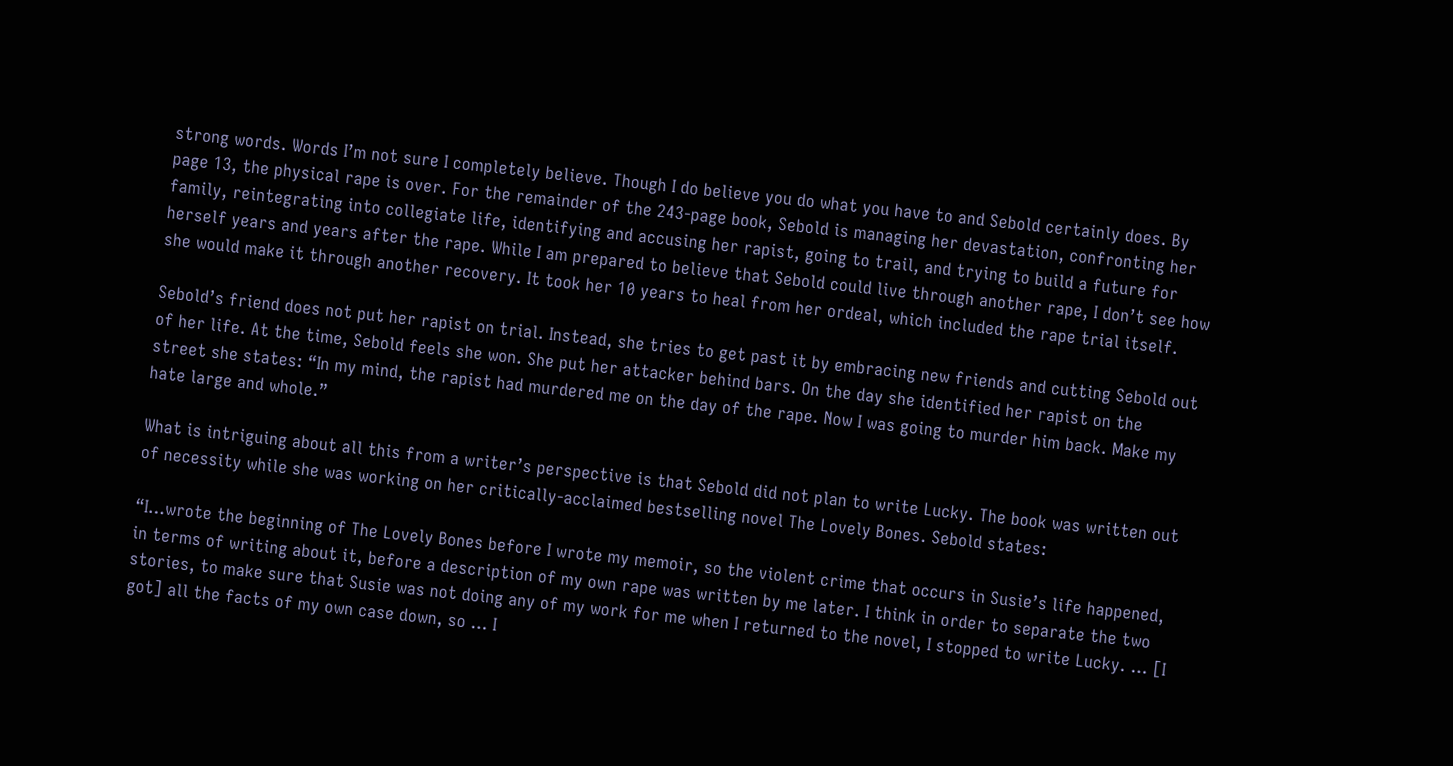strong words. Words I’m not sure I completely believe. Though I do believe you do what you have to and Sebold certainly does. By page 13, the physical rape is over. For the remainder of the 243-page book, Sebold is managing her devastation, confronting her family, reintegrating into collegiate life, identifying and accusing her rapist, going to trail, and trying to build a future for herself years and years after the rape. While I am prepared to believe that Sebold could live through another rape, I don’t see how she would make it through another recovery. It took her 10 years to heal from her ordeal, which included the rape trial itself.

Sebold’s friend does not put her rapist on trial. Instead, she tries to get past it by embracing new friends and cutting Sebold out of her life. At the time, Sebold feels she won. She put her attacker behind bars. On the day she identified her rapist on the street she states: “In my mind, the rapist had murdered me on the day of the rape. Now I was going to murder him back. Make my hate large and whole.”

What is intriguing about all this from a writer’s perspective is that Sebold did not plan to write Lucky. The book was written out of necessity while she was working on her critically-acclaimed bestselling novel The Lovely Bones. Sebold states:

“I…wrote the beginning of The Lovely Bones before I wrote my memoir, so the violent crime that occurs in Susie’s life happened, in terms of writing about it, before a description of my own rape was written by me later. I think in order to separate the two stories, to make sure that Susie was not doing any of my work for me when I returned to the novel, I stopped to write Lucky. … [I got] all the facts of my own case down, so … I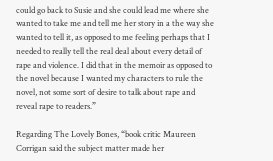could go back to Susie and she could lead me where she wanted to take me and tell me her story in a the way she wanted to tell it, as opposed to me feeling perhaps that I needed to really tell the real deal about every detail of rape and violence. I did that in the memoir as opposed to the novel because I wanted my characters to rule the novel, not some sort of desire to talk about rape and reveal rape to readers.”

Regarding The Lovely Bones, “book critic Maureen Corrigan said the subject matter made her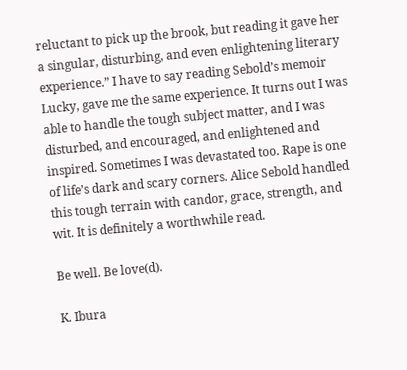reluctant to pick up the brook, but reading it gave her a singular, disturbing, and even enlightening literary experience.” I have to say reading Sebold’s memoir Lucky, gave me the same experience. It turns out I was able to handle the tough subject matter, and I was disturbed, and encouraged, and enlightened and inspired. Sometimes I was devastated too. Rape is one of life’s dark and scary corners. Alice Sebold handled this tough terrain with candor, grace, strength, and wit. It is definitely a worthwhile read.

Be well. Be love(d).

K. Ibura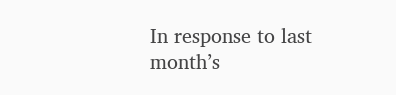In response to last month’s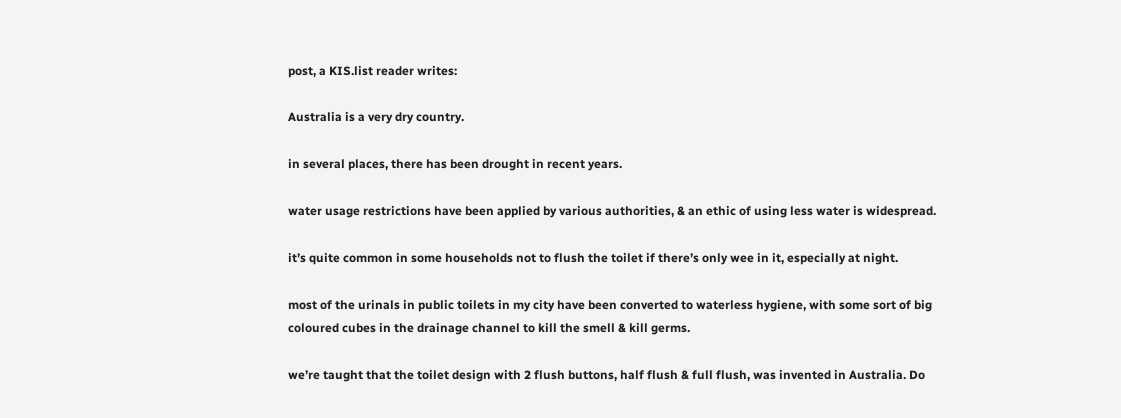post, a KIS.list reader writes:

Australia is a very dry country.

in several places, there has been drought in recent years.

water usage restrictions have been applied by various authorities, & an ethic of using less water is widespread.

it’s quite common in some households not to flush the toilet if there’s only wee in it, especially at night.

most of the urinals in public toilets in my city have been converted to waterless hygiene, with some sort of big coloured cubes in the drainage channel to kill the smell & kill germs.

we’re taught that the toilet design with 2 flush buttons, half flush & full flush, was invented in Australia. Do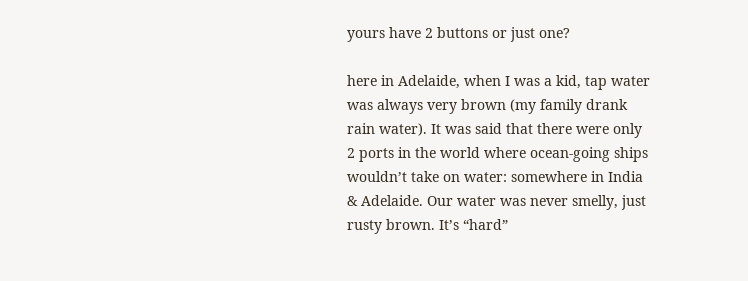yours have 2 buttons or just one?

here in Adelaide, when I was a kid, tap water was always very brown (my family drank rain water). It was said that there were only 2 ports in the world where ocean-going ships wouldn’t take on water: somewhere in India & Adelaide. Our water was never smelly, just rusty brown. It’s “hard”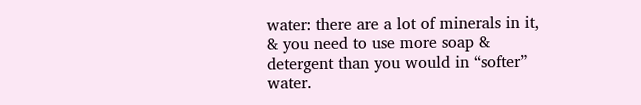water: there are a lot of minerals in it, & you need to use more soap & detergent than you would in “softer” water.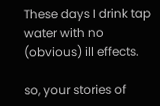These days I drink tap water with no (obvious) ill effects.

so, your stories of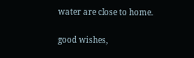water are close to home.

good wishes,